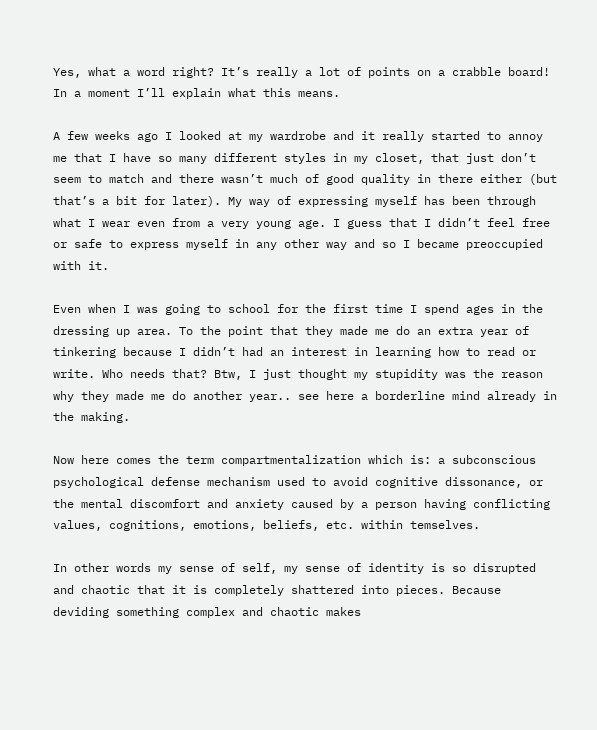Yes, what a word right? It’s really a lot of points on a crabble board! In a moment I’ll explain what this means.

A few weeks ago I looked at my wardrobe and it really started to annoy me that I have so many different styles in my closet, that just don’t seem to match and there wasn’t much of good quality in there either (but that’s a bit for later). My way of expressing myself has been through what I wear even from a very young age. I guess that I didn’t feel free or safe to express myself in any other way and so I became preoccupied with it.

Even when I was going to school for the first time I spend ages in the dressing up area. To the point that they made me do an extra year of tinkering because I didn’t had an interest in learning how to read or write. Who needs that? Btw, I just thought my stupidity was the reason why they made me do another year.. see here a borderline mind already in the making.

Now here comes the term compartmentalization which is: a subconscious psychological defense mechanism used to avoid cognitive dissonance, or the mental discomfort and anxiety caused by a person having conflicting values, cognitions, emotions, beliefs, etc. within temselves.

In other words my sense of self, my sense of identity is so disrupted and chaotic that it is completely shattered into pieces. Because deviding something complex and chaotic makes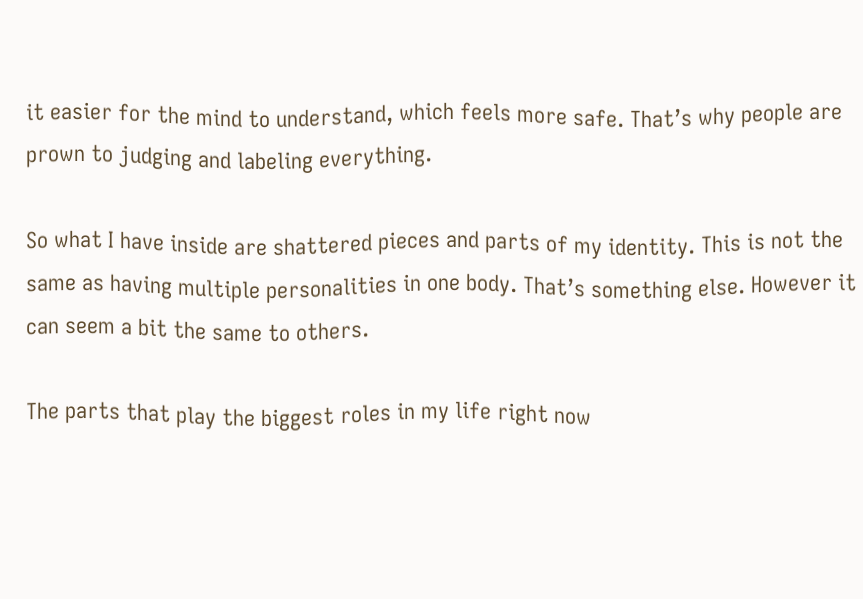it easier for the mind to understand, which feels more safe. That’s why people are prown to judging and labeling everything.

So what I have inside are shattered pieces and parts of my identity. This is not the same as having multiple personalities in one body. That’s something else. However it can seem a bit the same to others.

The parts that play the biggest roles in my life right now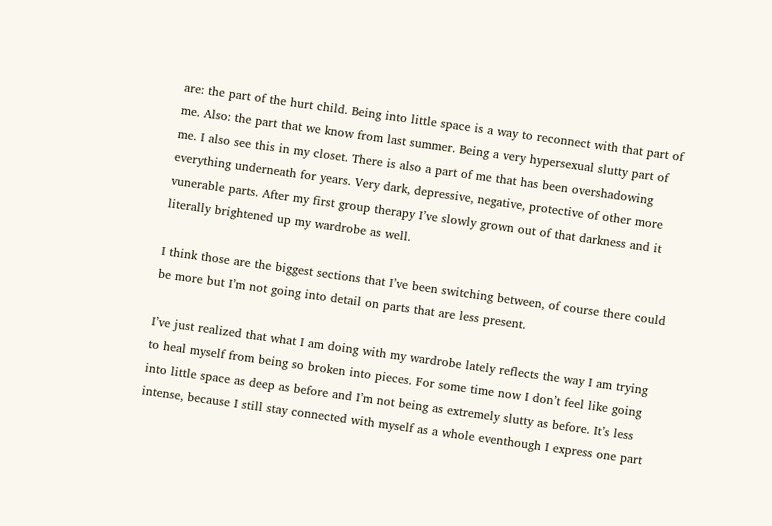are: the part of the hurt child. Being into little space is a way to reconnect with that part of me. Also: the part that we know from last summer. Being a very hypersexual slutty part of me. I also see this in my closet. There is also a part of me that has been overshadowing everything underneath for years. Very dark, depressive, negative, protective of other more vunerable parts. After my first group therapy I’ve slowly grown out of that darkness and it literally brightened up my wardrobe as well.

I think those are the biggest sections that I’ve been switching between, of course there could be more but I’m not going into detail on parts that are less present.

I’ve just realized that what I am doing with my wardrobe lately reflects the way I am trying to heal myself from being so broken into pieces. For some time now I don’t feel like going into little space as deep as before and I’m not being as extremely slutty as before. It’s less intense, because I still stay connected with myself as a whole eventhough I express one part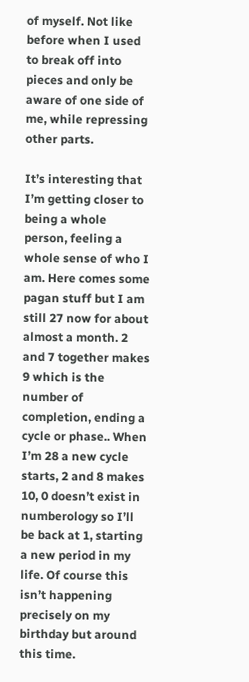of myself. Not like before when I used to break off into pieces and only be aware of one side of me, while repressing other parts.

It’s interesting that I’m getting closer to being a whole person, feeling a whole sense of who I am. Here comes some pagan stuff but I am still 27 now for about almost a month. 2 and 7 together makes 9 which is the number of completion, ending a cycle or phase.. When I’m 28 a new cycle starts, 2 and 8 makes 10, 0 doesn’t exist in numberology so I’ll be back at 1, starting a new period in my life. Of course this isn’t happening precisely on my birthday but around this time.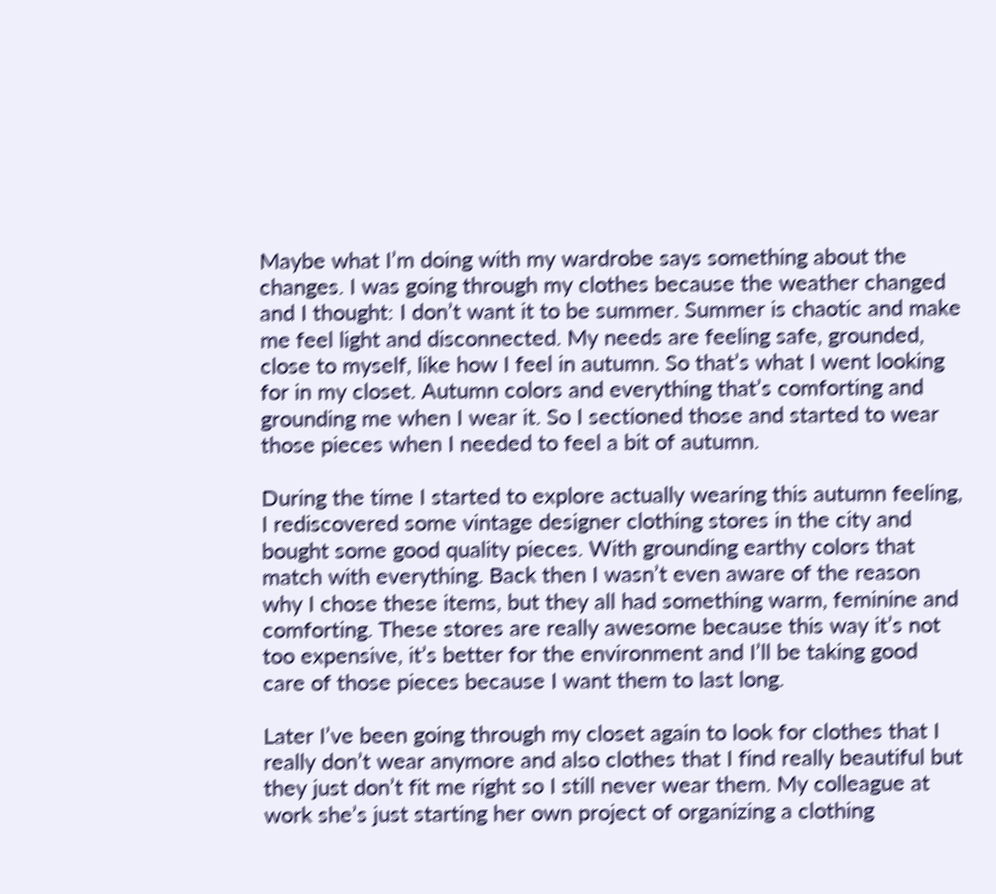Maybe what I’m doing with my wardrobe says something about the changes. I was going through my clothes because the weather changed and I thought: I don’t want it to be summer. Summer is chaotic and make me feel light and disconnected. My needs are feeling safe, grounded, close to myself, like how I feel in autumn. So that’s what I went looking for in my closet. Autumn colors and everything that’s comforting and grounding me when I wear it. So I sectioned those and started to wear those pieces when I needed to feel a bit of autumn.

During the time I started to explore actually wearing this autumn feeling, I rediscovered some vintage designer clothing stores in the city and bought some good quality pieces. With grounding earthy colors that match with everything. Back then I wasn’t even aware of the reason why I chose these items, but they all had something warm, feminine and comforting. These stores are really awesome because this way it’s not too expensive, it’s better for the environment and I’ll be taking good care of those pieces because I want them to last long.

Later I’ve been going through my closet again to look for clothes that I really don’t wear anymore and also clothes that I find really beautiful but they just don’t fit me right so I still never wear them. My colleague at work she’s just starting her own project of organizing a clothing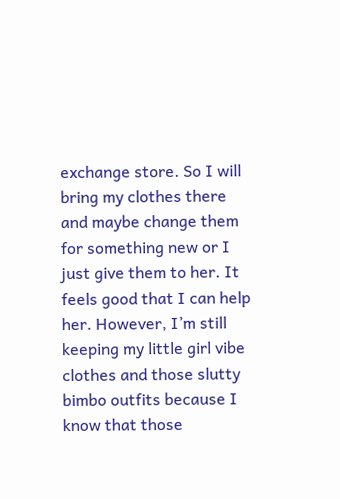exchange store. So I will bring my clothes there and maybe change them for something new or I just give them to her. It feels good that I can help her. However, I’m still keeping my little girl vibe clothes and those slutty bimbo outfits because I know that those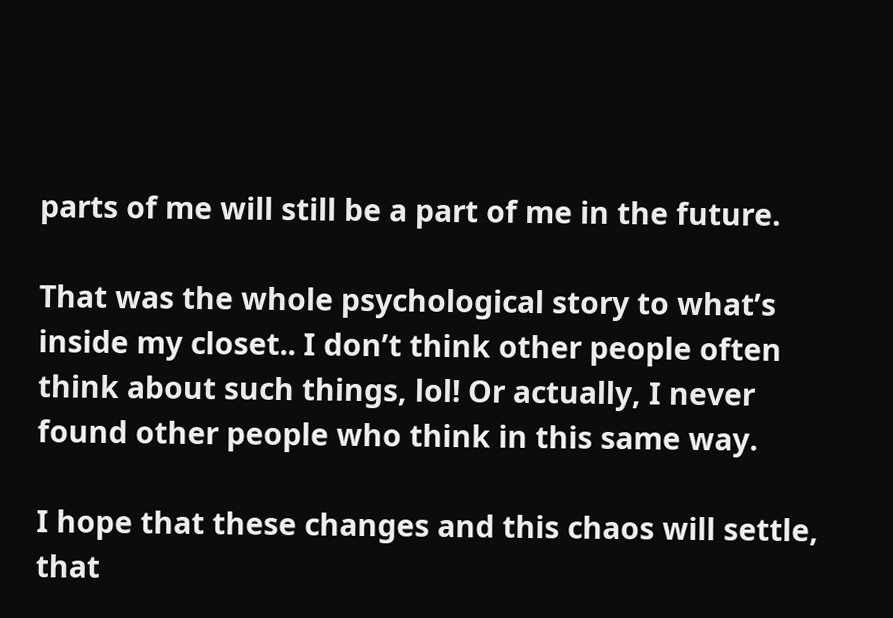parts of me will still be a part of me in the future.

That was the whole psychological story to what’s inside my closet.. I don’t think other people often think about such things, lol! Or actually, I never found other people who think in this same way.

I hope that these changes and this chaos will settle, that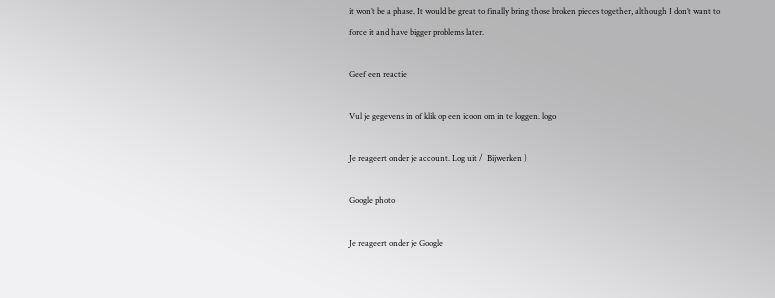it won’t be a phase. It would be great to finally bring those broken pieces together, although I don’t want to force it and have bigger problems later.

Geef een reactie

Vul je gegevens in of klik op een icoon om in te loggen. logo

Je reageert onder je account. Log uit /  Bijwerken )

Google photo

Je reageert onder je Google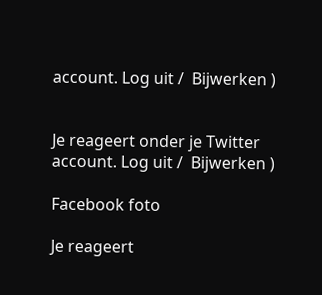account. Log uit /  Bijwerken )


Je reageert onder je Twitter account. Log uit /  Bijwerken )

Facebook foto

Je reageert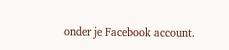onder je Facebook account.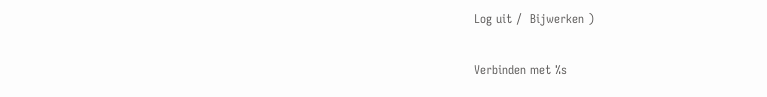Log uit /  Bijwerken )

Verbinden met %s